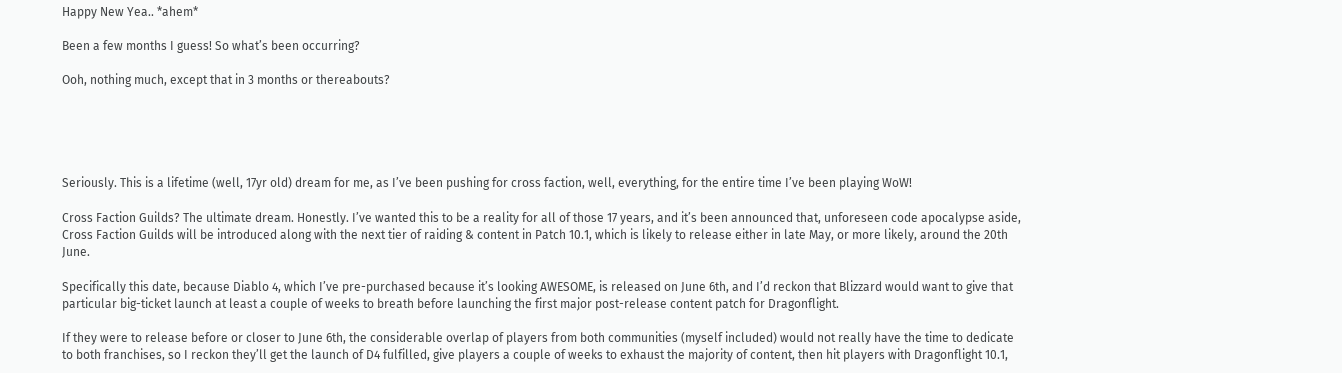Happy New Yea.. *ahem*

Been a few months I guess! So what’s been occurring?

Ooh, nothing much, except that in 3 months or thereabouts?





Seriously. This is a lifetime (well, 17yr old) dream for me, as I’ve been pushing for cross faction, well, everything, for the entire time I’ve been playing WoW!

Cross Faction Guilds? The ultimate dream. Honestly. I’ve wanted this to be a reality for all of those 17 years, and it’s been announced that, unforeseen code apocalypse aside, Cross Faction Guilds will be introduced along with the next tier of raiding & content in Patch 10.1, which is likely to release either in late May, or more likely, around the 20th June.

Specifically this date, because Diablo 4, which I’ve pre-purchased because it’s looking AWESOME, is released on June 6th, and I’d reckon that Blizzard would want to give that particular big-ticket launch at least a couple of weeks to breath before launching the first major post-release content patch for Dragonflight.

If they were to release before or closer to June 6th, the considerable overlap of players from both communities (myself included) would not really have the time to dedicate to both franchises, so I reckon they’ll get the launch of D4 fulfilled, give players a couple of weeks to exhaust the majority of content, then hit players with Dragonflight 10.1,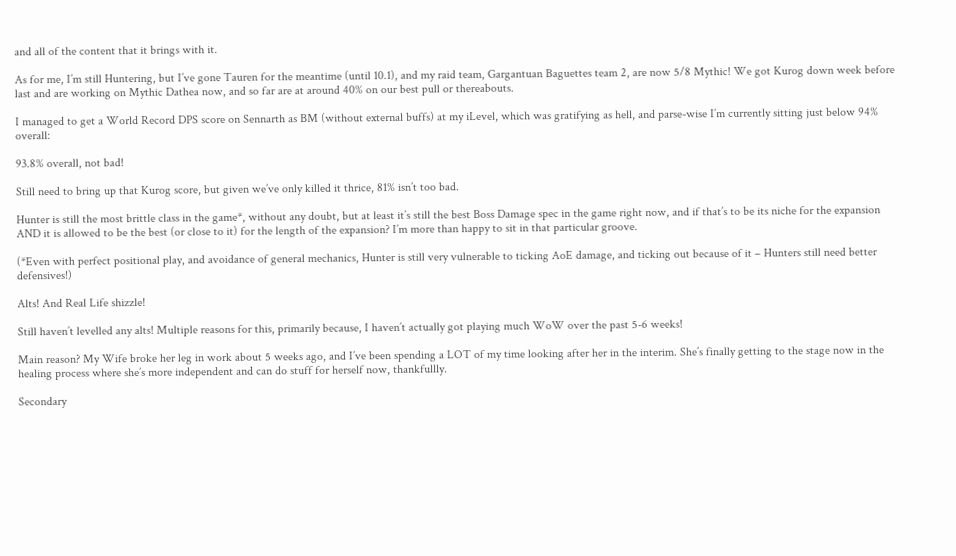and all of the content that it brings with it.

As for me, I’m still Huntering, but I’ve gone Tauren for the meantime (until 10.1), and my raid team, Gargantuan Baguettes team 2, are now 5/8 Mythic! We got Kurog down week before last and are working on Mythic Dathea now, and so far are at around 40% on our best pull or thereabouts.

I managed to get a World Record DPS score on Sennarth as BM (without external buffs) at my iLevel, which was gratifying as hell, and parse-wise I’m currently sitting just below 94% overall:

93.8% overall, not bad!

Still need to bring up that Kurog score, but given we’ve only killed it thrice, 81% isn’t too bad.

Hunter is still the most brittle class in the game*, without any doubt, but at least it’s still the best Boss Damage spec in the game right now, and if that’s to be its niche for the expansion AND it is allowed to be the best (or close to it) for the length of the expansion? I’m more than happy to sit in that particular groove.

(*Even with perfect positional play, and avoidance of general mechanics, Hunter is still very vulnerable to ticking AoE damage, and ticking out because of it – Hunters still need better defensives!)

Alts! And Real Life shizzle!

Still haven’t levelled any alts! Multiple reasons for this, primarily because, I haven’t actually got playing much WoW over the past 5-6 weeks!

Main reason? My Wife broke her leg in work about 5 weeks ago, and I’ve been spending a LOT of my time looking after her in the interim. She’s finally getting to the stage now in the healing process where she’s more independent and can do stuff for herself now, thankfullly.

Secondary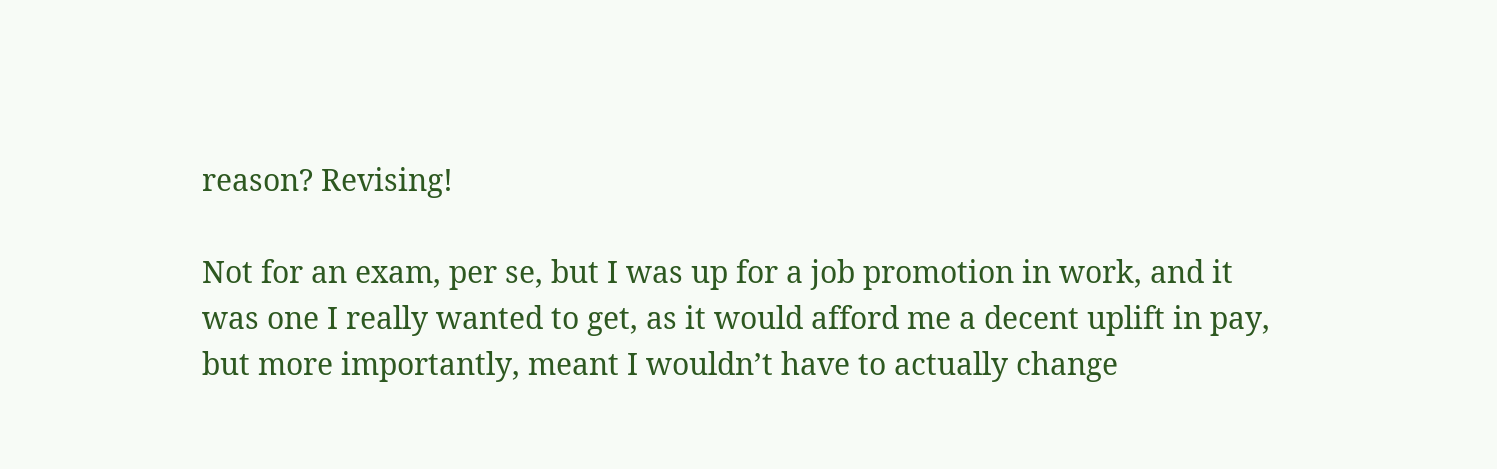reason? Revising!

Not for an exam, per se, but I was up for a job promotion in work, and it was one I really wanted to get, as it would afford me a decent uplift in pay, but more importantly, meant I wouldn’t have to actually change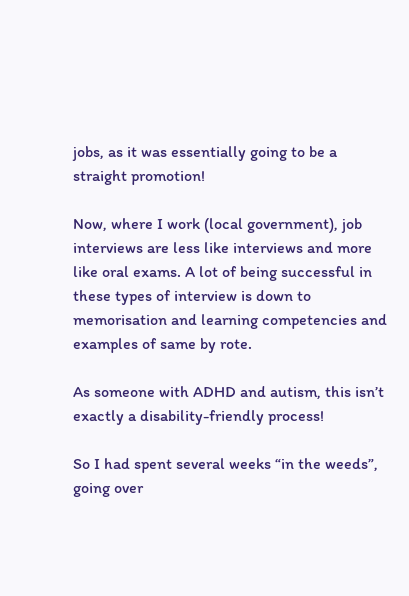jobs, as it was essentially going to be a straight promotion!

Now, where I work (local government), job interviews are less like interviews and more like oral exams. A lot of being successful in these types of interview is down to memorisation and learning competencies and examples of same by rote.

As someone with ADHD and autism, this isn’t exactly a disability-friendly process!

So I had spent several weeks “in the weeds”, going over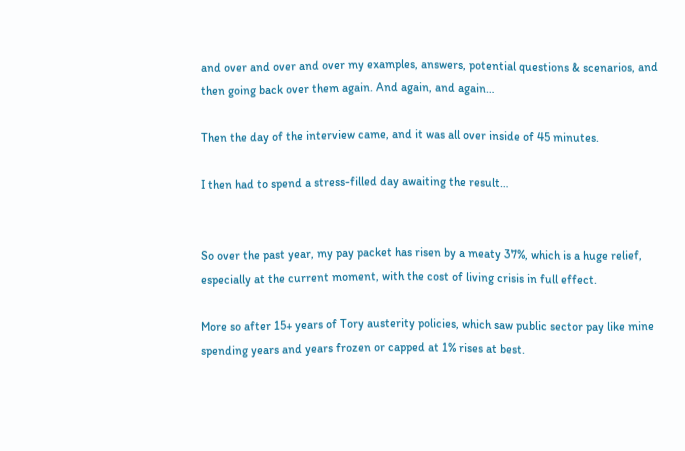and over and over and over my examples, answers, potential questions & scenarios, and then going back over them again. And again, and again…

Then the day of the interview came, and it was all over inside of 45 minutes.

I then had to spend a stress-filled day awaiting the result…


So over the past year, my pay packet has risen by a meaty 37%, which is a huge relief, especially at the current moment, with the cost of living crisis in full effect.

More so after 15+ years of Tory austerity policies, which saw public sector pay like mine spending years and years frozen or capped at 1% rises at best.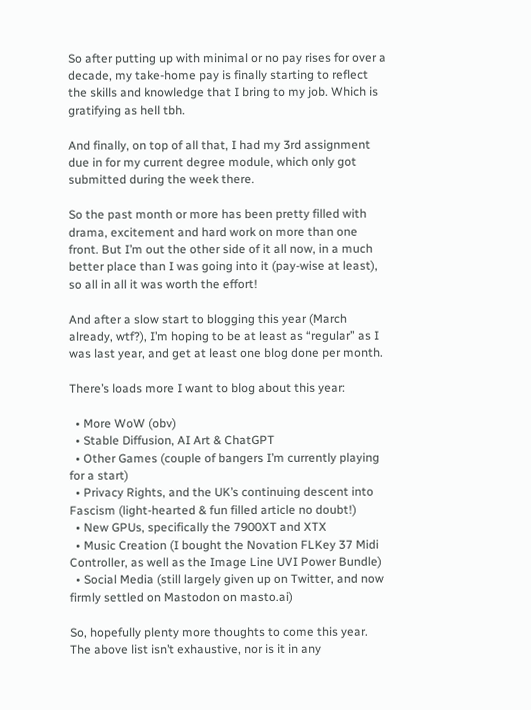So after putting up with minimal or no pay rises for over a decade, my take-home pay is finally starting to reflect the skills and knowledge that I bring to my job. Which is gratifying as hell tbh.

And finally, on top of all that, I had my 3rd assignment due in for my current degree module, which only got submitted during the week there.

So the past month or more has been pretty filled with drama, excitement and hard work on more than one front. But I’m out the other side of it all now, in a much better place than I was going into it (pay-wise at least), so all in all it was worth the effort!

And after a slow start to blogging this year (March already, wtf?), I’m hoping to be at least as “regular” as I was last year, and get at least one blog done per month.

There’s loads more I want to blog about this year:

  • More WoW (obv)
  • Stable Diffusion, AI Art & ChatGPT
  • Other Games (couple of bangers I’m currently playing for a start)
  • Privacy Rights, and the UK’s continuing descent into Fascism (light-hearted & fun filled article no doubt!)
  • New GPUs, specifically the 7900XT and XTX
  • Music Creation (I bought the Novation FLKey 37 Midi Controller, as well as the Image Line UVI Power Bundle)
  • Social Media (still largely given up on Twitter, and now firmly settled on Mastodon on masto.ai)

So, hopefully plenty more thoughts to come this year. The above list isn’t exhaustive, nor is it in any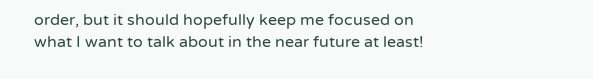order, but it should hopefully keep me focused on what I want to talk about in the near future at least!